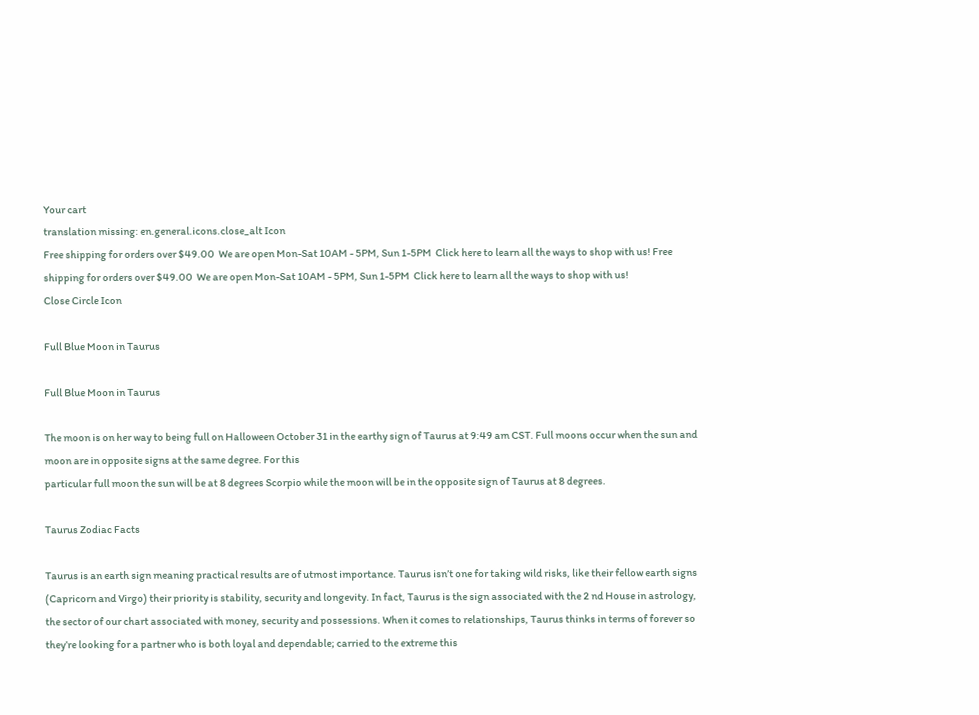Your cart
translation missing: en.general.icons.close_alt Icon
Free shipping for orders over $49.00  We are open Mon-Sat 10AM - 5PM, Sun 1-5PM  Click here to learn all the ways to shop with us! Free shipping for orders over $49.00  We are open Mon-Sat 10AM - 5PM, Sun 1-5PM  Click here to learn all the ways to shop with us!
Close Circle Icon

Full Blue Moon in Taurus

Full Blue Moon in Taurus

The moon is on her way to being full on Halloween October 31 in the earthy sign of Taurus at 9:49 am CST. Full moons occur when the sun and moon are in opposite signs at the same degree. For this
particular full moon the sun will be at 8 degrees Scorpio while the moon will be in the opposite sign of Taurus at 8 degrees.

Taurus Zodiac Facts

Taurus is an earth sign meaning practical results are of utmost importance. Taurus isn’t one for taking wild risks, like their fellow earth signs (Capricorn and Virgo) their priority is stability, security and longevity. In fact, Taurus is the sign associated with the 2 nd House in astrology, the sector of our chart associated with money, security and possessions. When it comes to relationships, Taurus thinks in terms of forever so they’re looking for a partner who is both loyal and dependable; carried to the extreme this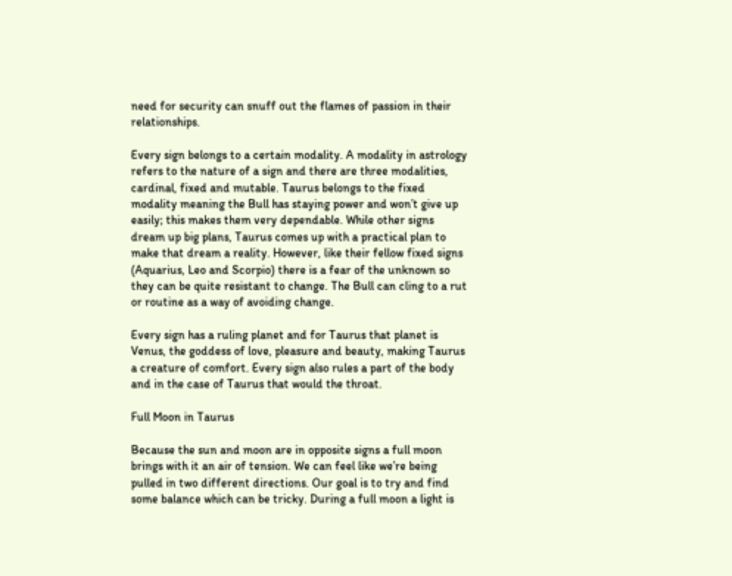need for security can snuff out the flames of passion in their relationships.

Every sign belongs to a certain modality. A modality in astrology refers to the nature of a sign and there are three modalities, cardinal, fixed and mutable. Taurus belongs to the fixed modality meaning the Bull has staying power and won’t give up easily; this makes them very dependable. While other signs dream up big plans, Taurus comes up with a practical plan to make that dream a reality. However, like their fellow fixed signs (Aquarius, Leo and Scorpio) there is a fear of the unknown so they can be quite resistant to change. The Bull can cling to a rut or routine as a way of avoiding change.

Every sign has a ruling planet and for Taurus that planet is Venus, the goddess of love, pleasure and beauty, making Taurus a creature of comfort. Every sign also rules a part of the body and in the case of Taurus that would the throat.

Full Moon in Taurus

Because the sun and moon are in opposite signs a full moon brings with it an air of tension. We can feel like we’re being pulled in two different directions. Our goal is to try and find some balance which can be tricky. During a full moon a light is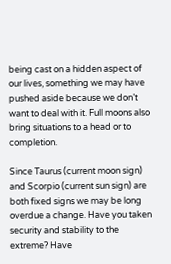being cast on a hidden aspect of our lives, something we may have pushed aside because we don’t want to deal with it. Full moons also bring situations to a head or to completion.

Since Taurus (current moon sign) and Scorpio (current sun sign) are both fixed signs we may be long overdue a change. Have you taken security and stability to the extreme? Have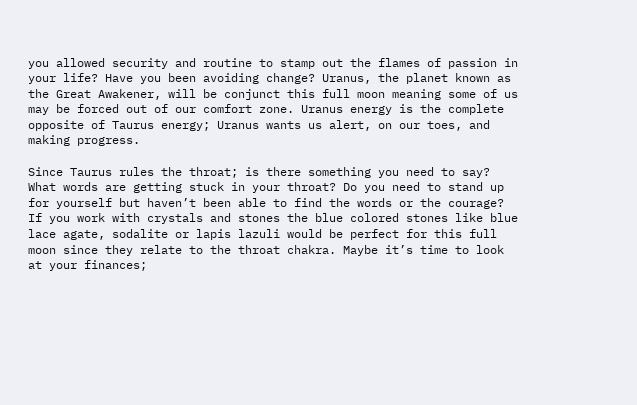you allowed security and routine to stamp out the flames of passion in your life? Have you been avoiding change? Uranus, the planet known as the Great Awakener, will be conjunct this full moon meaning some of us may be forced out of our comfort zone. Uranus energy is the complete opposite of Taurus energy; Uranus wants us alert, on our toes, and making progress.

Since Taurus rules the throat; is there something you need to say? What words are getting stuck in your throat? Do you need to stand up for yourself but haven’t been able to find the words or the courage? If you work with crystals and stones the blue colored stones like blue lace agate, sodalite or lapis lazuli would be perfect for this full moon since they relate to the throat chakra. Maybe it’s time to look at your finances;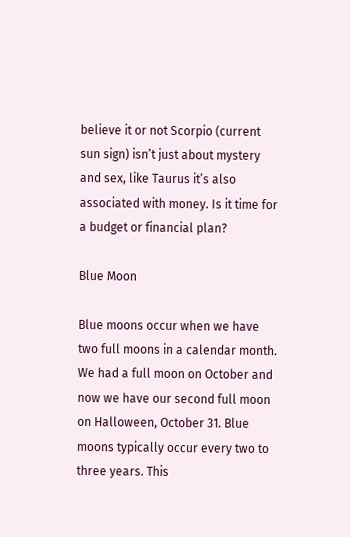believe it or not Scorpio (current sun sign) isn’t just about mystery and sex, like Taurus it’s also associated with money. Is it time for a budget or financial plan?

Blue Moon

Blue moons occur when we have two full moons in a calendar month. We had a full moon on October and now we have our second full moon on Halloween, October 31. Blue moons typically occur every two to three years. This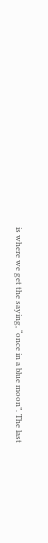is where we get the saying, “once in a blue moon”. The last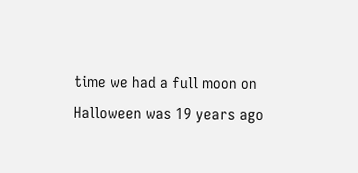time we had a full moon on Halloween was 19 years ago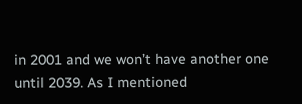in 2001 and we won’t have another one until 2039. As I mentioned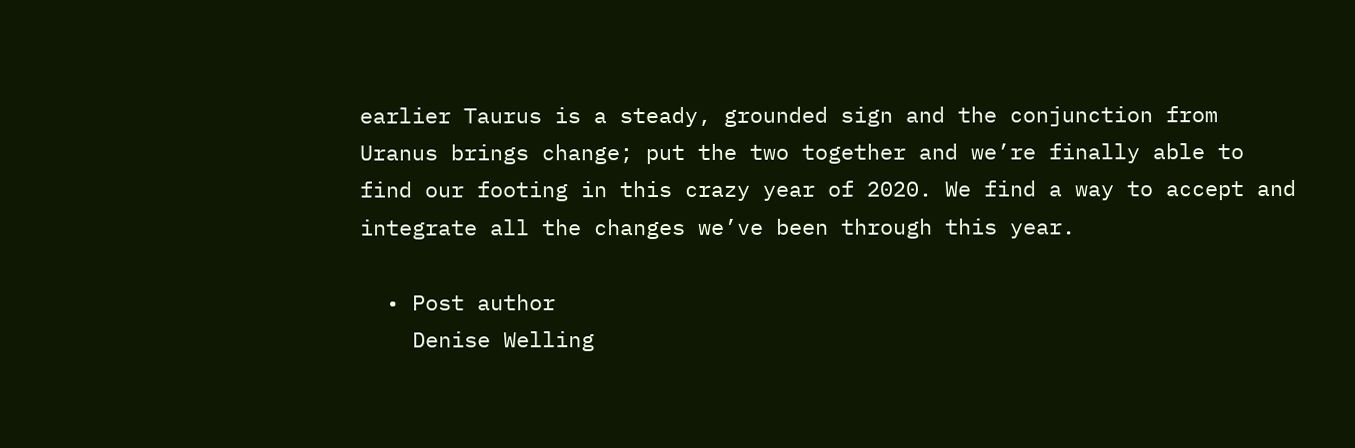earlier Taurus is a steady, grounded sign and the conjunction from Uranus brings change; put the two together and we’re finally able to find our footing in this crazy year of 2020. We find a way to accept and integrate all the changes we’ve been through this year.

  • Post author
    Denise Welling